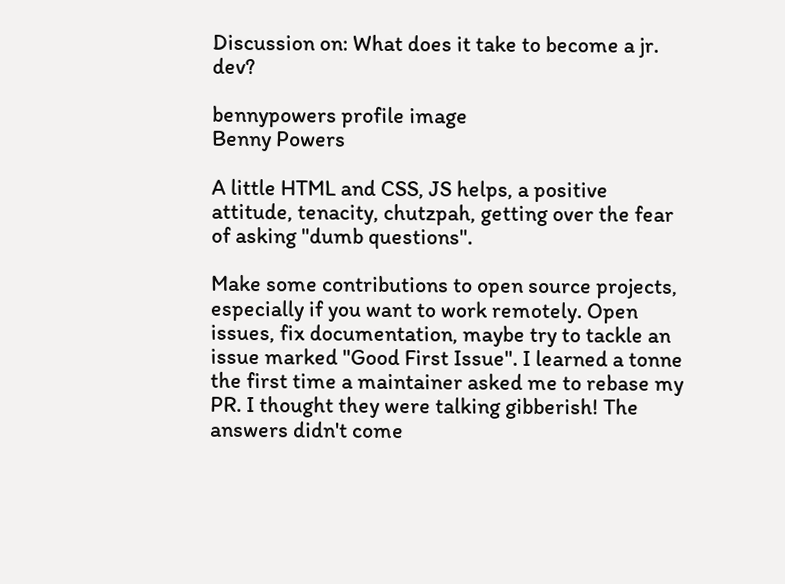Discussion on: What does it take to become a jr. dev?

bennypowers profile image
Benny Powers

A little HTML and CSS, JS helps, a positive attitude, tenacity, chutzpah, getting over the fear of asking "dumb questions".

Make some contributions to open source projects, especially if you want to work remotely. Open issues, fix documentation, maybe try to tackle an issue marked "Good First Issue". I learned a tonne the first time a maintainer asked me to rebase my PR. I thought they were talking gibberish! The answers didn't come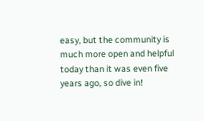easy, but the community is much more open and helpful today than it was even five years ago, so dive in!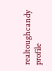realtoughcandy profile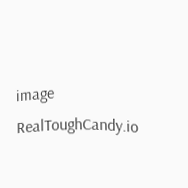image
RealToughCandy.io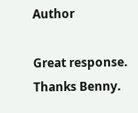Author

Great response. Thanks Benny.